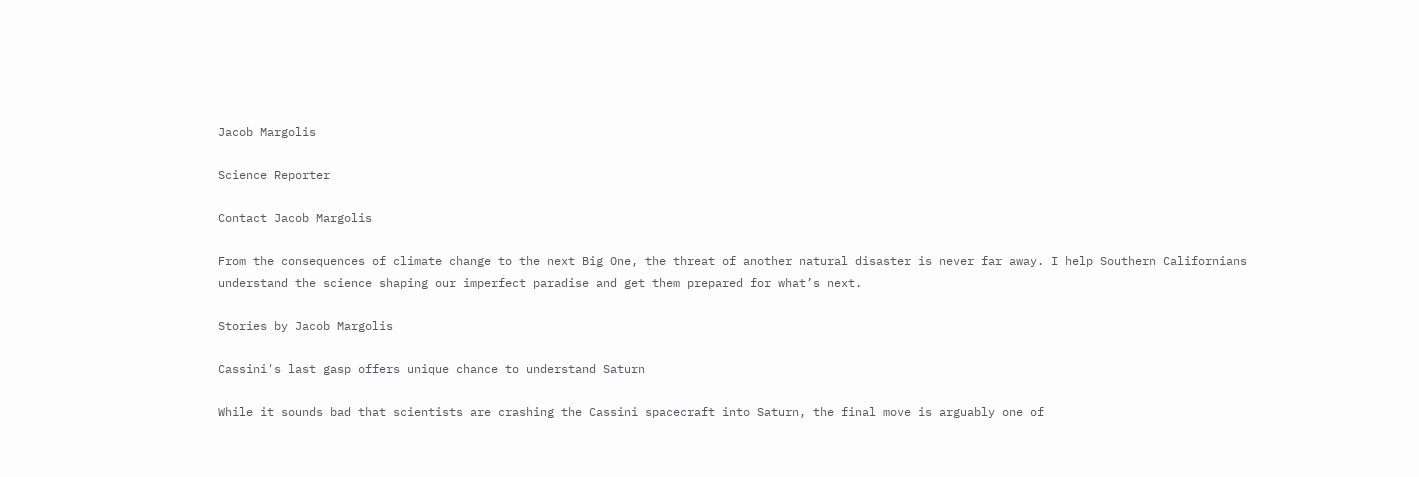Jacob Margolis

Science Reporter

Contact Jacob Margolis

From the consequences of climate change to the next Big One, the threat of another natural disaster is never far away. I help Southern Californians understand the science shaping our imperfect paradise and get them prepared for what’s next.

Stories by Jacob Margolis

Cassini's last gasp offers unique chance to understand Saturn

While it sounds bad that scientists are crashing the Cassini spacecraft into Saturn, the final move is arguably one of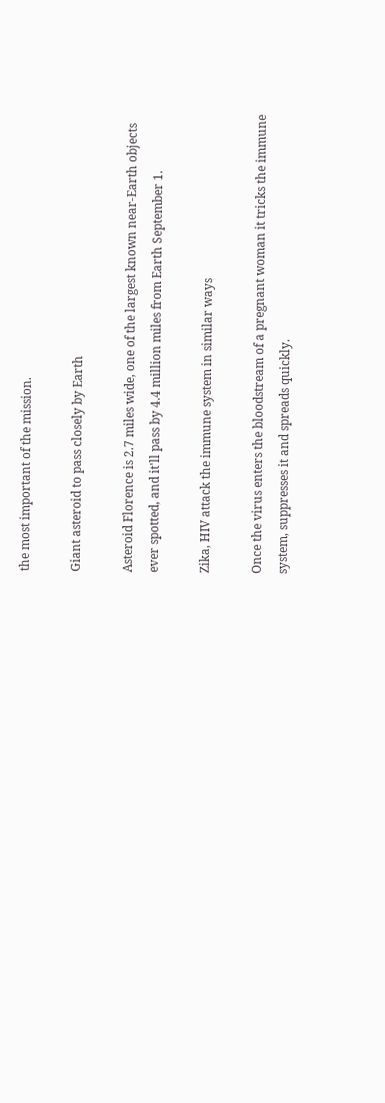the most important of the mission.

Giant asteroid to pass closely by Earth

Asteroid Florence is 2.7 miles wide, one of the largest known near-Earth objects ever spotted, and it'll pass by 4.4 million miles from Earth September 1.

Zika, HIV attack the immune system in similar ways

Once the virus enters the bloodstream of a pregnant woman it tricks the immune system, suppresses it and spreads quickly.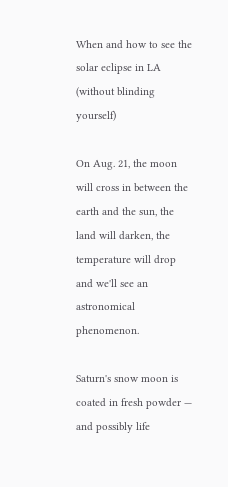When and how to see the solar eclipse in LA (without blinding yourself)

On Aug. 21, the moon will cross in between the earth and the sun, the land will darken, the temperature will drop and we'll see an astronomical phenomenon.

Saturn's snow moon is coated in fresh powder — and possibly life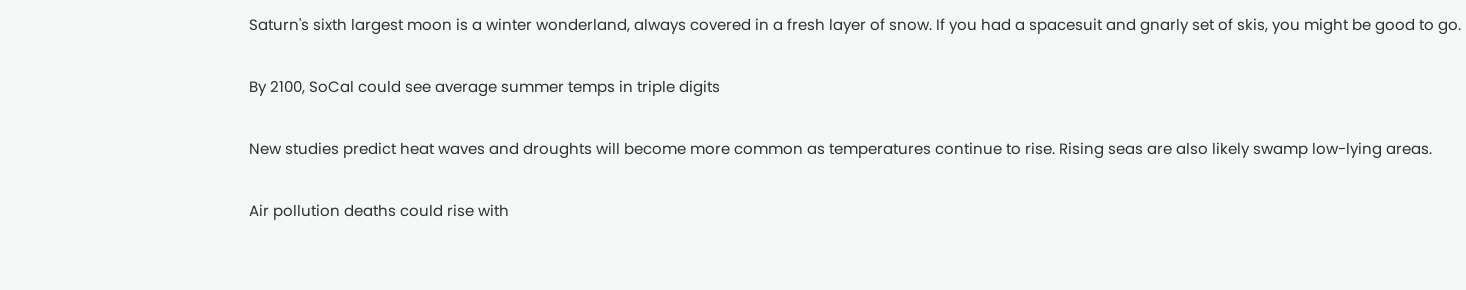Saturn's sixth largest moon is a winter wonderland, always covered in a fresh layer of snow. If you had a spacesuit and gnarly set of skis, you might be good to go.

By 2100, SoCal could see average summer temps in triple digits

New studies predict heat waves and droughts will become more common as temperatures continue to rise. Rising seas are also likely swamp low-lying areas.

Air pollution deaths could rise with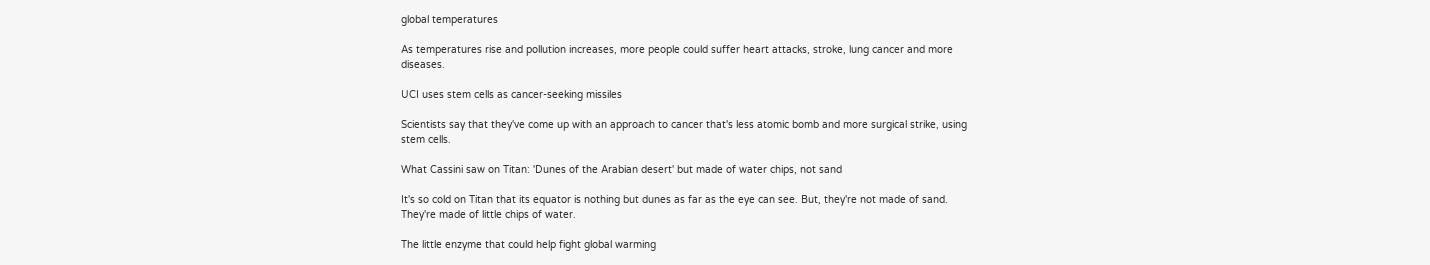global temperatures

As temperatures rise and pollution increases, more people could suffer heart attacks, stroke, lung cancer and more diseases.

UCI uses stem cells as cancer-seeking missiles

Scientists say that they've come up with an approach to cancer that's less atomic bomb and more surgical strike, using stem cells.

What Cassini saw on Titan: 'Dunes of the Arabian desert' but made of water chips, not sand

It's so cold on Titan that its equator is nothing but dunes as far as the eye can see. But, they're not made of sand. They're made of little chips of water.

The little enzyme that could help fight global warming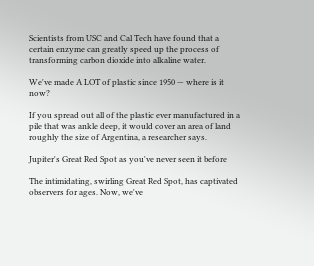Scientists from USC and Cal Tech have found that a certain enzyme can greatly speed up the process of transforming carbon dioxide into alkaline water.

We've made A LOT of plastic since 1950 — where is it now?

If you spread out all of the plastic ever manufactured in a pile that was ankle deep, it would cover an area of land roughly the size of Argentina, a researcher says.

Jupiter's Great Red Spot as you've never seen it before

The intimidating, swirling Great Red Spot, has captivated observers for ages. Now, we've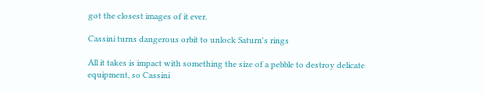got the closest images of it ever.

Cassini turns dangerous orbit to unlock Saturn's rings

All it takes is impact with something the size of a pebble to destroy delicate equipment, so Cassini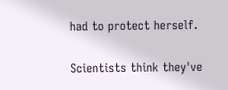had to protect herself.

Scientists think they've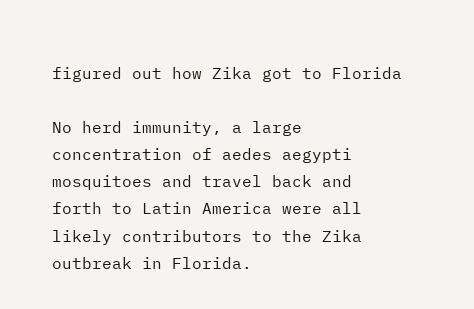figured out how Zika got to Florida

No herd immunity, a large concentration of aedes aegypti mosquitoes and travel back and forth to Latin America were all likely contributors to the Zika outbreak in Florida.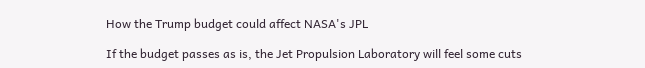How the Trump budget could affect NASA's JPL

If the budget passes as is, the Jet Propulsion Laboratory will feel some cuts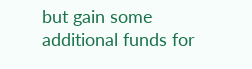but gain some additional funds for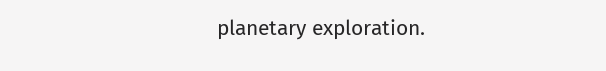planetary exploration.